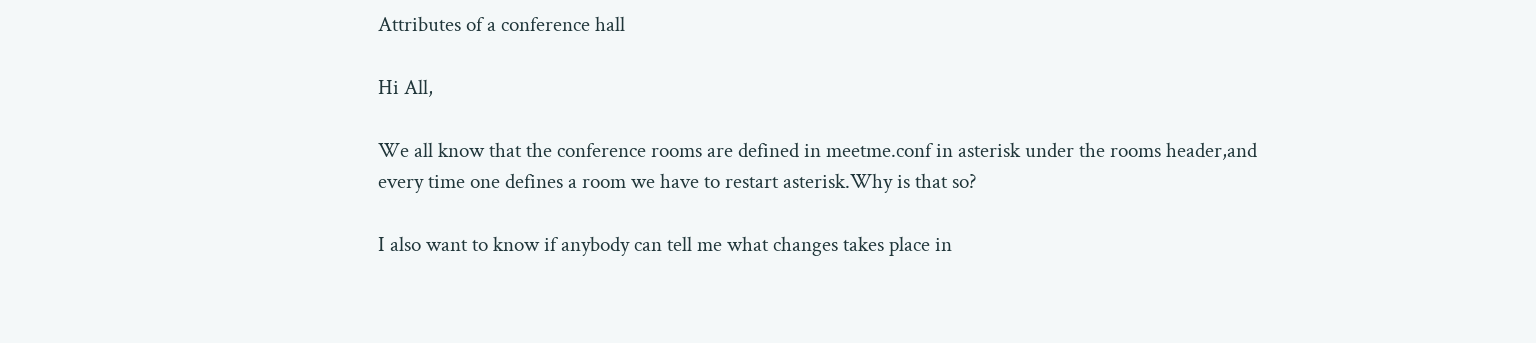Attributes of a conference hall

Hi All,

We all know that the conference rooms are defined in meetme.conf in asterisk under the rooms header,and every time one defines a room we have to restart asterisk.Why is that so?

I also want to know if anybody can tell me what changes takes place in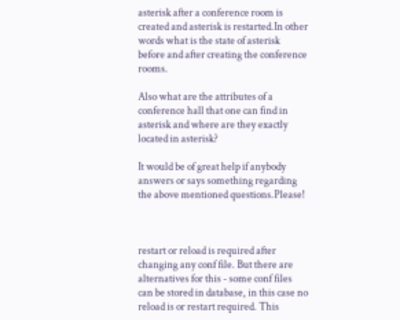asterisk after a conference room is created and asterisk is restarted.In other words what is the state of asterisk before and after creating the conference rooms.

Also what are the attributes of a conference hall that one can find in asterisk and where are they exactly located in asterisk?

It would be of great help if anybody answers or says something regarding the above mentioned questions.Please!



restart or reload is required after changing any conf file. But there are alternatives for this - some conf files can be stored in database, in this case no reload is or restart required. This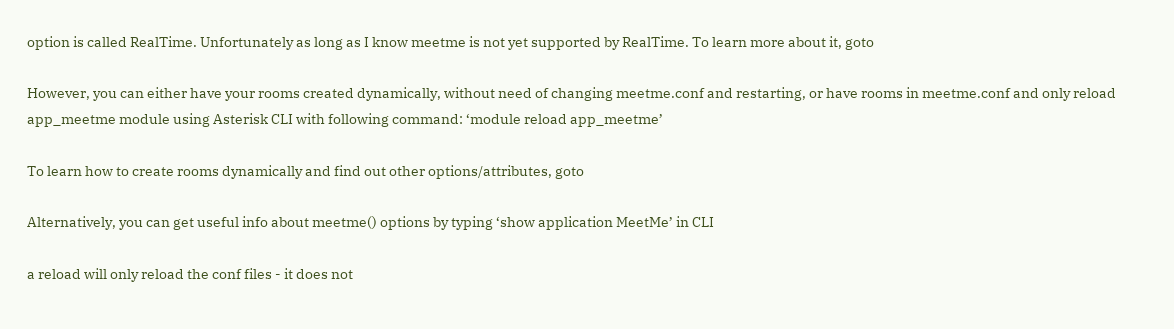option is called RealTime. Unfortunately as long as I know meetme is not yet supported by RealTime. To learn more about it, goto

However, you can either have your rooms created dynamically, without need of changing meetme.conf and restarting, or have rooms in meetme.conf and only reload app_meetme module using Asterisk CLI with following command: ‘module reload app_meetme’

To learn how to create rooms dynamically and find out other options/attributes, goto

Alternatively, you can get useful info about meetme() options by typing ‘show application MeetMe’ in CLI

a reload will only reload the conf files - it does not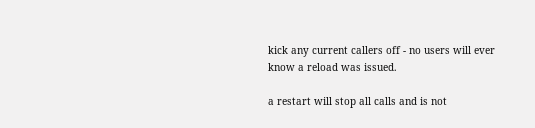kick any current callers off - no users will ever know a reload was issued.

a restart will stop all calls and is not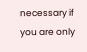necessary if you are only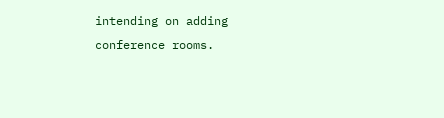intending on adding conference rooms.